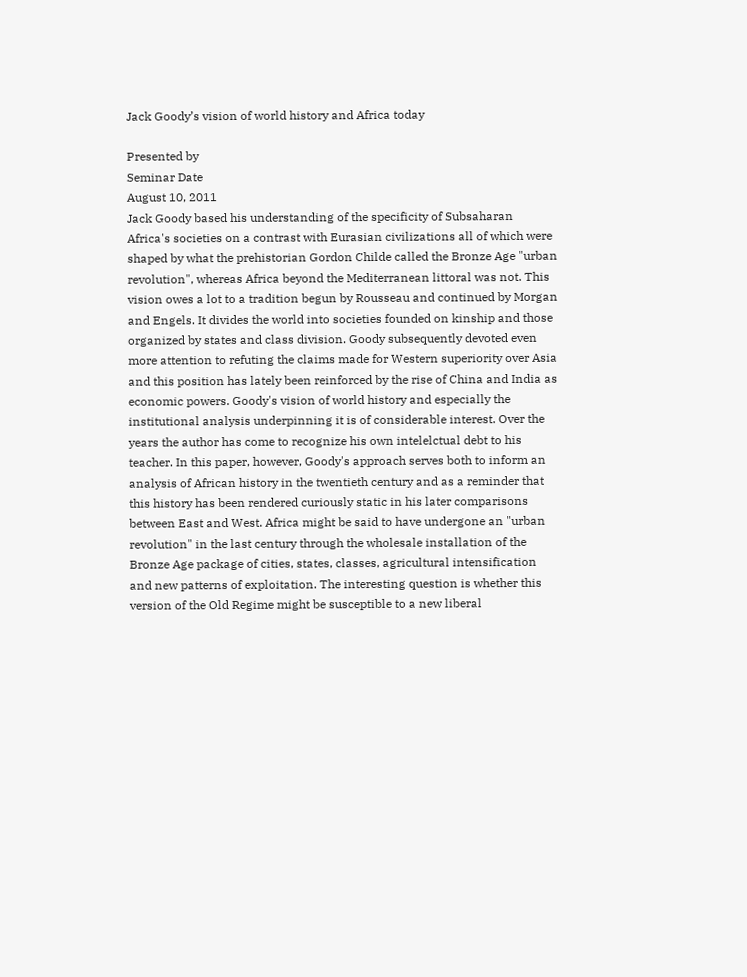Jack Goody’s vision of world history and Africa today

Presented by
Seminar Date
August 10, 2011
Jack Goody based his understanding of the specificity of Subsaharan Africa's societies on a contrast with Eurasian civilizations all of which were shaped by what the prehistorian Gordon Childe called the Bronze Age "urban revolution", whereas Africa beyond the Mediterranean littoral was not. This vision owes a lot to a tradition begun by Rousseau and continued by Morgan and Engels. It divides the world into societies founded on kinship and those organized by states and class division. Goody subsequently devoted even more attention to refuting the claims made for Western superiority over Asia and this position has lately been reinforced by the rise of China and India as economic powers. Goody's vision of world history and especially the institutional analysis underpinning it is of considerable interest. Over the years the author has come to recognize his own intelelctual debt to his teacher. In this paper, however, Goody's approach serves both to inform an analysis of African history in the twentieth century and as a reminder that this history has been rendered curiously static in his later comparisons between East and West. Africa might be said to have undergone an "urban revolution" in the last century through the wholesale installation of the Bronze Age package of cities, states, classes, agricultural intensification and new patterns of exploitation. The interesting question is whether this version of the Old Regime might be susceptible to a new liberal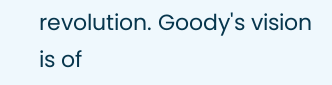revolution. Goody's vision is of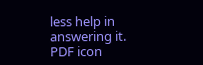less help in answering it.
PDF icon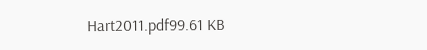Hart2011.pdf99.61 KB